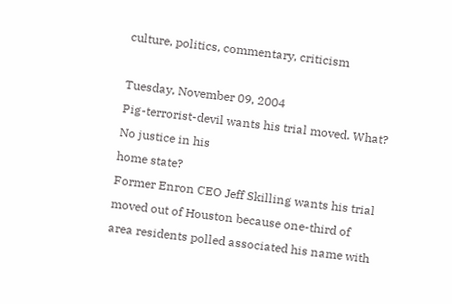culture, politics, commentary, criticism

Tuesday, November 09, 2004
Pig-terrorist-devil wants his trial moved. What? No justice in his
home state?
Former Enron CEO Jeff Skilling wants his trial moved out of Houston because one-third of area residents polled associated his name with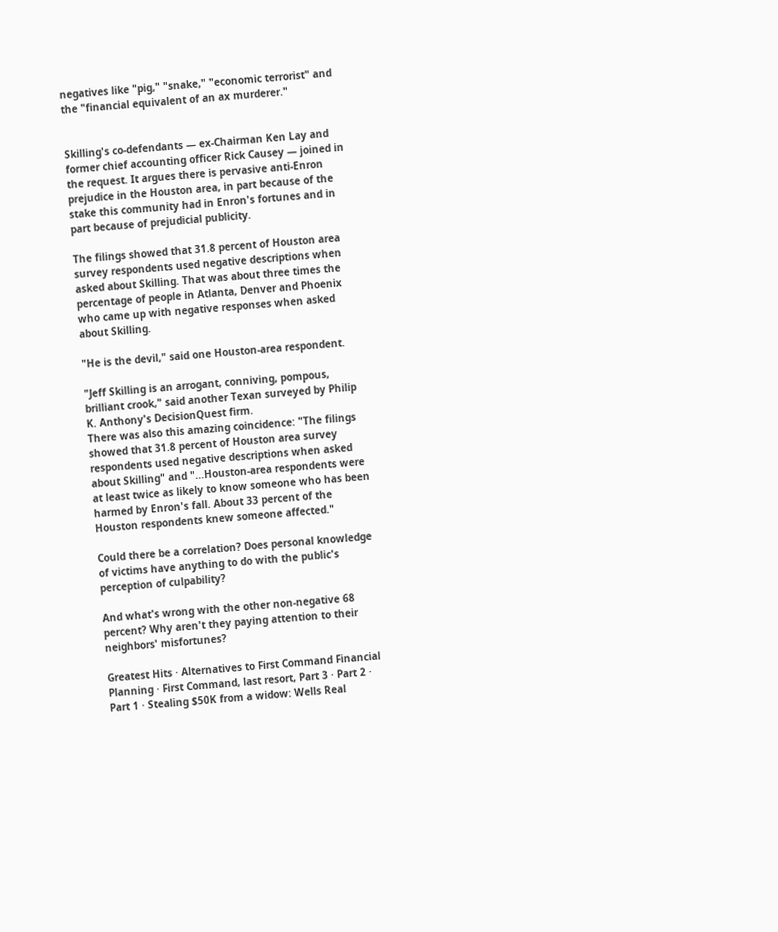negatives like "pig," "snake," "economic terrorist" and the "financial equivalent of an ax murderer."


Skilling's co-defendants — ex-Chairman Ken Lay and former chief accounting officer Rick Causey — joined in the request. It argues there is pervasive anti-Enron prejudice in the Houston area, in part because of the stake this community had in Enron's fortunes and in part because of prejudicial publicity.

The filings showed that 31.8 percent of Houston area survey respondents used negative descriptions when asked about Skilling. That was about three times the percentage of people in Atlanta, Denver and Phoenix who came up with negative responses when asked about Skilling.

"He is the devil," said one Houston-area respondent.

"Jeff Skilling is an arrogant, conniving, pompous, brilliant crook," said another Texan surveyed by Philip K. Anthony's DecisionQuest firm.
There was also this amazing coincidence: "The filings showed that 31.8 percent of Houston area survey respondents used negative descriptions when asked about Skilling" and "...Houston-area respondents were at least twice as likely to know someone who has been harmed by Enron's fall. About 33 percent of the Houston respondents knew someone affected."

Could there be a correlation? Does personal knowledge of victims have anything to do with the public's perception of culpability?

And what's wrong with the other non-negative 68 percent? Why aren't they paying attention to their neighbors' misfortunes?

Greatest Hits · Alternatives to First Command Financial Planning · First Command, last resort, Part 3 · Part 2 · Part 1 · Stealing $50K from a widow: Wells Real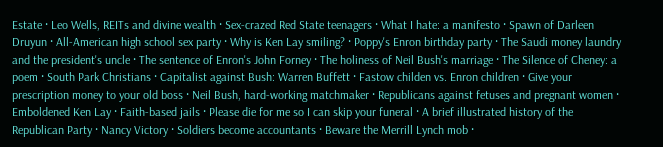Estate · Leo Wells, REITs and divine wealth · Sex-crazed Red State teenagers · What I hate: a manifesto · Spawn of Darleen Druyun · All-American high school sex party · Why is Ken Lay smiling? · Poppy's Enron birthday party · The Saudi money laundry and the president's uncle · The sentence of Enron's John Forney · The holiness of Neil Bush's marriage · The Silence of Cheney: a poem · South Park Christians · Capitalist against Bush: Warren Buffett · Fastow childen vs. Enron children · Give your prescription money to your old boss · Neil Bush, hard-working matchmaker · Republicans against fetuses and pregnant women · Emboldened Ken Lay · Faith-based jails · Please die for me so I can skip your funeral · A brief illustrated history of the Republican Party · Nancy Victory · Soldiers become accountants · Beware the Merrill Lynch mob ·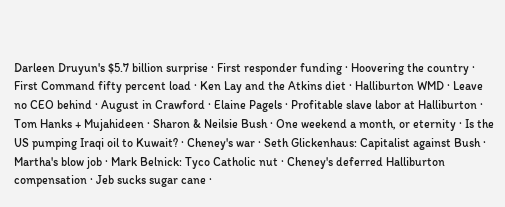Darleen Druyun's $5.7 billion surprise · First responder funding · Hoovering the country · First Command fifty percent load · Ken Lay and the Atkins diet · Halliburton WMD · Leave no CEO behind · August in Crawford · Elaine Pagels · Profitable slave labor at Halliburton · Tom Hanks + Mujahideen · Sharon & Neilsie Bush · One weekend a month, or eternity · Is the US pumping Iraqi oil to Kuwait? · Cheney's war · Seth Glickenhaus: Capitalist against Bush · Martha's blow job · Mark Belnick: Tyco Catholic nut · Cheney's deferred Halliburton compensation · Jeb sucks sugar cane ·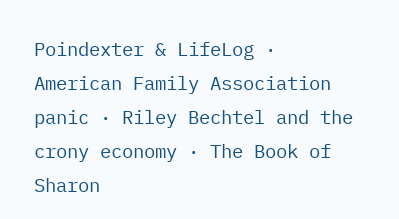Poindexter & LifeLog · American Family Association panic · Riley Bechtel and the crony economy · The Book of Sharon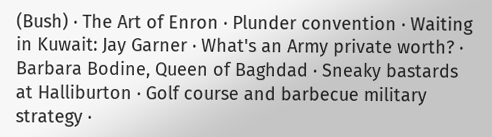(Bush) · The Art of Enron · Plunder convention · Waiting in Kuwait: Jay Garner · What's an Army private worth? · Barbara Bodine, Queen of Baghdad · Sneaky bastards at Halliburton · Golf course and barbecue military strategy ·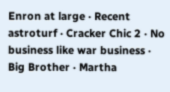Enron at large · Recent astroturf · Cracker Chic 2 · No business like war business · Big Brother · Martha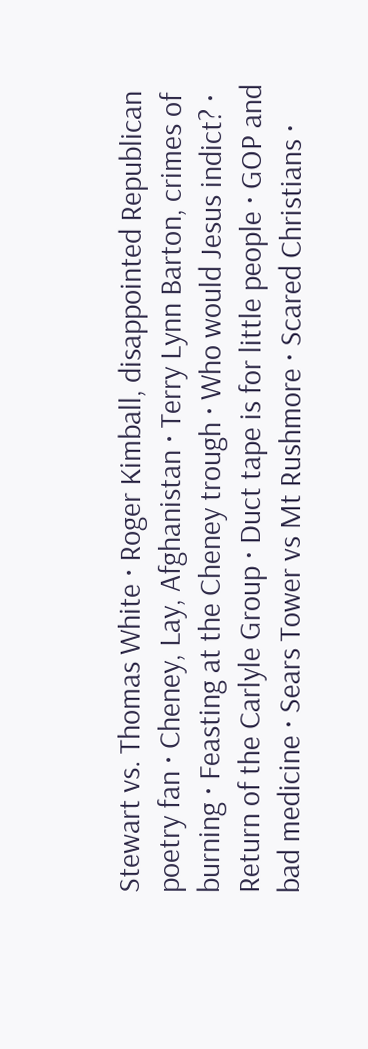Stewart vs. Thomas White · Roger Kimball, disappointed Republican poetry fan · Cheney, Lay, Afghanistan · Terry Lynn Barton, crimes of burning · Feasting at the Cheney trough · Who would Jesus indict? · Return of the Carlyle Group · Duct tape is for little people · GOP and bad medicine · Sears Tower vs Mt Rushmore · Scared Christians ·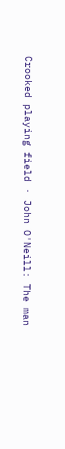Crooked playing field · John O'Neill: The man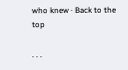who knew · Back to the top

. . .